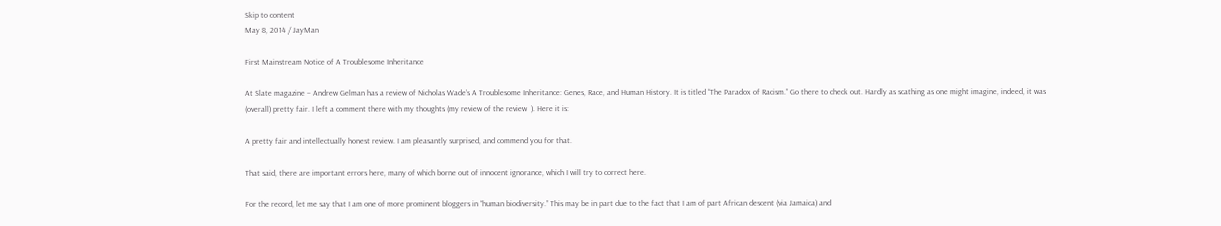Skip to content
May 8, 2014 / JayMan

First Mainstream Notice of A Troublesome Inheritance

At Slate magazine – Andrew Gelman has a review of Nicholas Wade’s A Troublesome Inheritance: Genes, Race, and Human History. It is titled “The Paradox of Racism.” Go there to check out. Hardly as scathing as one might imagine, indeed, it was (overall) pretty fair. I left a comment there with my thoughts (my review of the review  ). Here it is:

A pretty fair and intellectually honest review. I am pleasantly surprised, and commend you for that.

That said, there are important errors here, many of which borne out of innocent ignorance, which I will try to correct here.

For the record, let me say that I am one of more prominent bloggers in “human biodiversity.” This may be in part due to the fact that I am of part African descent (via Jamaica) and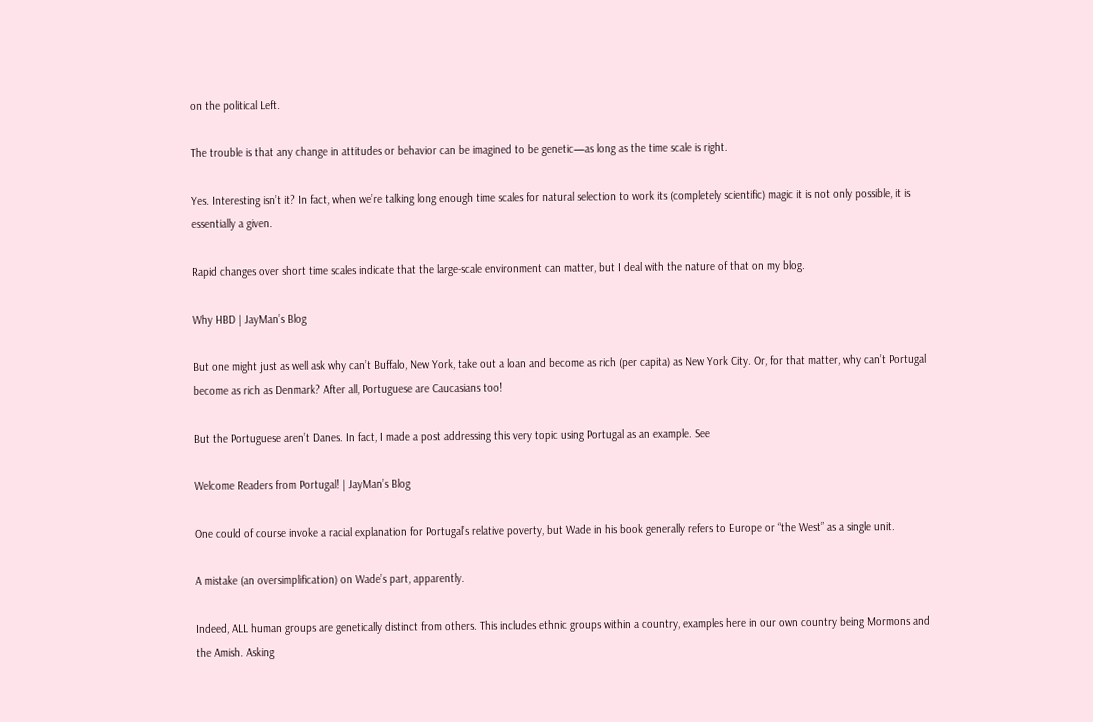on the political Left.

The trouble is that any change in attitudes or behavior can be imagined to be genetic—as long as the time scale is right.

Yes. Interesting isn’t it? In fact, when we’re talking long enough time scales for natural selection to work its (completely scientific) magic it is not only possible, it is essentially a given.

Rapid changes over short time scales indicate that the large-scale environment can matter, but I deal with the nature of that on my blog.

Why HBD | JayMan’s Blog

But one might just as well ask why can’t Buffalo, New York, take out a loan and become as rich (per capita) as New York City. Or, for that matter, why can’t Portugal become as rich as Denmark? After all, Portuguese are Caucasians too!

But the Portuguese aren’t Danes. In fact, I made a post addressing this very topic using Portugal as an example. See

Welcome Readers from Portugal! | JayMan’s Blog

One could of course invoke a racial explanation for Portugal’s relative poverty, but Wade in his book generally refers to Europe or “the West” as a single unit.

A mistake (an oversimplification) on Wade’s part, apparently.

Indeed, ALL human groups are genetically distinct from others. This includes ethnic groups within a country, examples here in our own country being Mormons and the Amish. Asking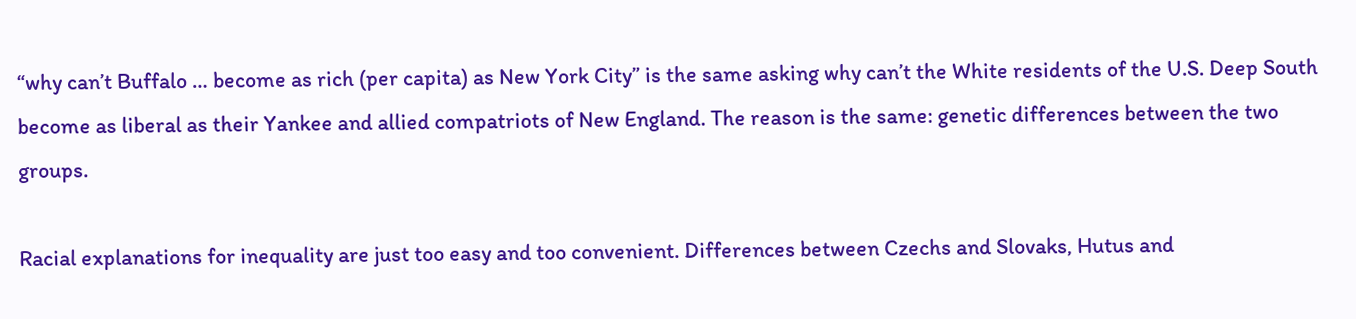“why can’t Buffalo … become as rich (per capita) as New York City” is the same asking why can’t the White residents of the U.S. Deep South become as liberal as their Yankee and allied compatriots of New England. The reason is the same: genetic differences between the two groups.

Racial explanations for inequality are just too easy and too convenient. Differences between Czechs and Slovaks, Hutus and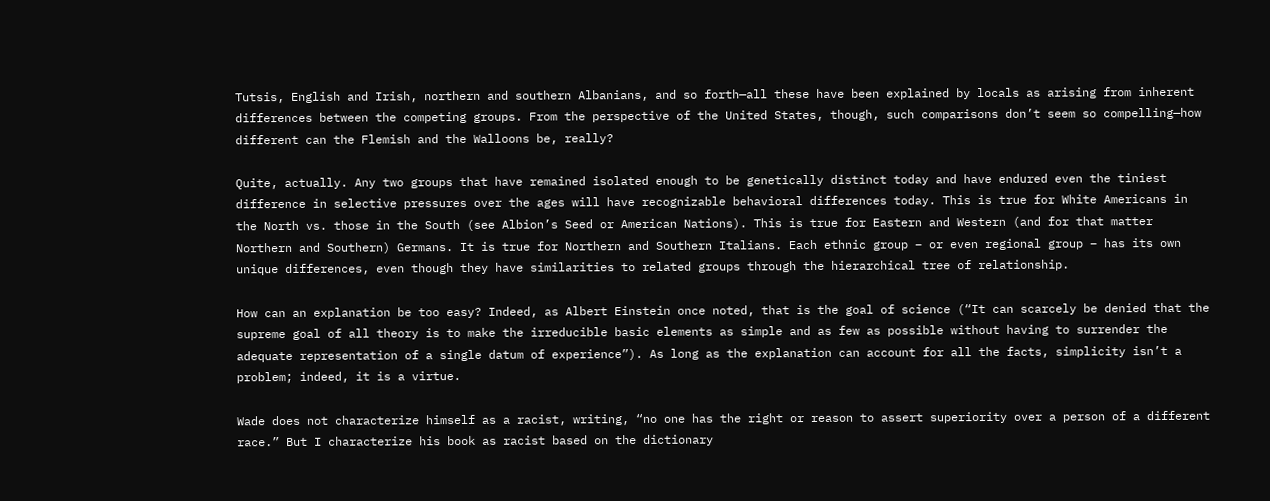Tutsis, English and Irish, northern and southern Albanians, and so forth—all these have been explained by locals as arising from inherent differences between the competing groups. From the perspective of the United States, though, such comparisons don’t seem so compelling—how different can the Flemish and the Walloons be, really?

Quite, actually. Any two groups that have remained isolated enough to be genetically distinct today and have endured even the tiniest difference in selective pressures over the ages will have recognizable behavioral differences today. This is true for White Americans in the North vs. those in the South (see Albion’s Seed or American Nations). This is true for Eastern and Western (and for that matter Northern and Southern) Germans. It is true for Northern and Southern Italians. Each ethnic group – or even regional group – has its own unique differences, even though they have similarities to related groups through the hierarchical tree of relationship.

How can an explanation be too easy? Indeed, as Albert Einstein once noted, that is the goal of science (“It can scarcely be denied that the supreme goal of all theory is to make the irreducible basic elements as simple and as few as possible without having to surrender the adequate representation of a single datum of experience”). As long as the explanation can account for all the facts, simplicity isn’t a problem; indeed, it is a virtue.

Wade does not characterize himself as a racist, writing, “no one has the right or reason to assert superiority over a person of a different race.” But I characterize his book as racist based on the dictionary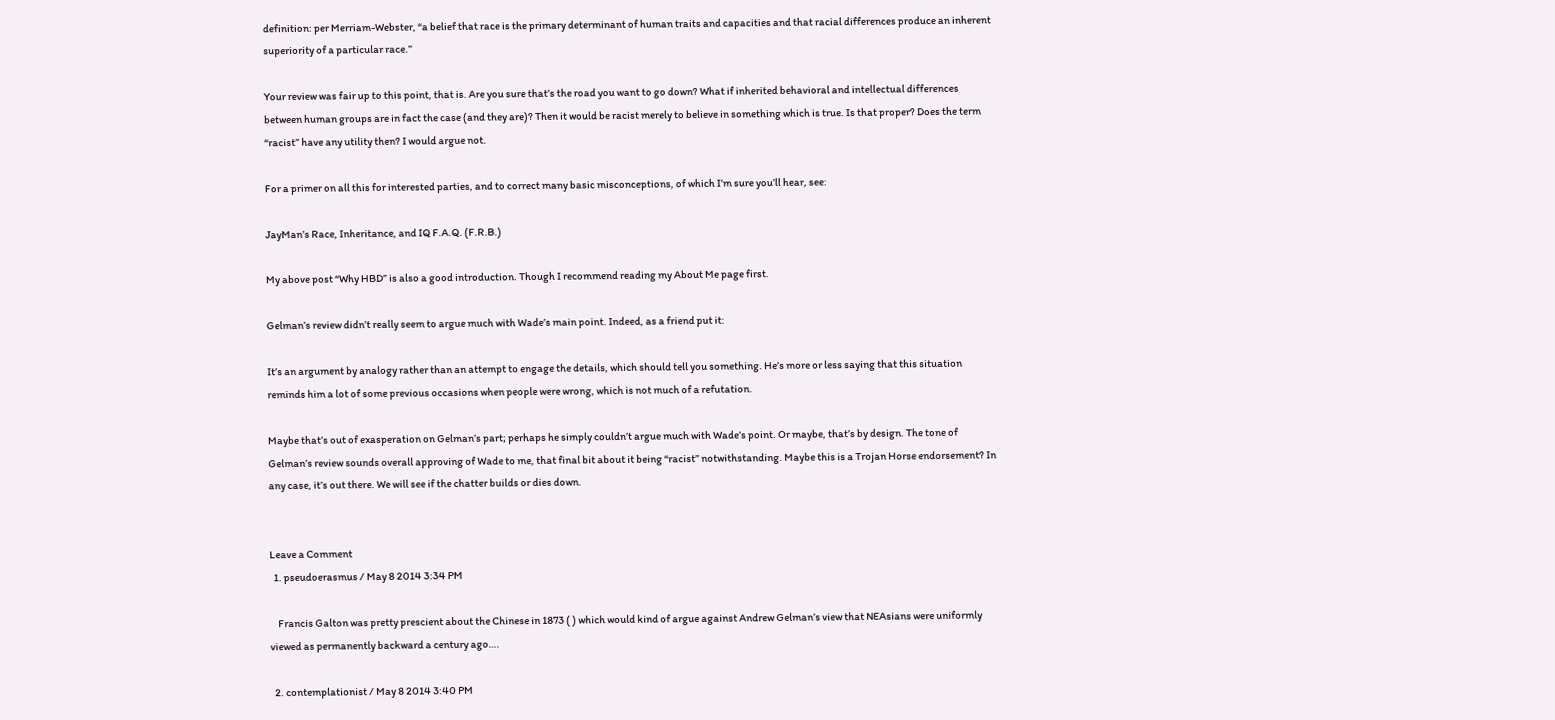definition: per Merriam-Webster, “a belief that race is the primary determinant of human traits and capacities and that racial differences produce an inherent superiority of a particular race.”

Your review was fair up to this point, that is. Are you sure that’s the road you want to go down? What if inherited behavioral and intellectual differences between human groups are in fact the case (and they are)? Then it would be racist merely to believe in something which is true. Is that proper? Does the term “racist” have any utility then? I would argue not.

For a primer on all this for interested parties, and to correct many basic misconceptions, of which I’m sure you’ll hear, see:

JayMan’s Race, Inheritance, and IQ F.A.Q. (F.R.B.)

My above post “Why HBD” is also a good introduction. Though I recommend reading my About Me page first.

Gelman’s review didn’t really seem to argue much with Wade’s main point. Indeed, as a friend put it:

It’s an argument by analogy rather than an attempt to engage the details, which should tell you something. He’s more or less saying that this situation reminds him a lot of some previous occasions when people were wrong, which is not much of a refutation.

Maybe that’s out of exasperation on Gelman’s part; perhaps he simply couldn’t argue much with Wade’s point. Or maybe, that’s by design. The tone of Gelman’s review sounds overall approving of Wade to me, that final bit about it being “racist” notwithstanding. Maybe this is a Trojan Horse endorsement? In any case, it’s out there. We will see if the chatter builds or dies down.


Leave a Comment
  1. pseudoerasmus / May 8 2014 3:34 PM

    Francis Galton was pretty prescient about the Chinese in 1873 ( ) which would kind of argue against Andrew Gelman’s view that NEAsians were uniformly viewed as permanently backward a century ago….

  2. contemplationist / May 8 2014 3:40 PM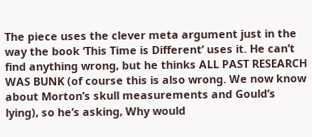The piece uses the clever meta argument just in the way the book ‘This Time is Different’ uses it. He can’t find anything wrong, but he thinks ALL PAST RESEARCH WAS BUNK (of course this is also wrong. We now know about Morton’s skull measurements and Gould’s lying), so he’s asking, Why would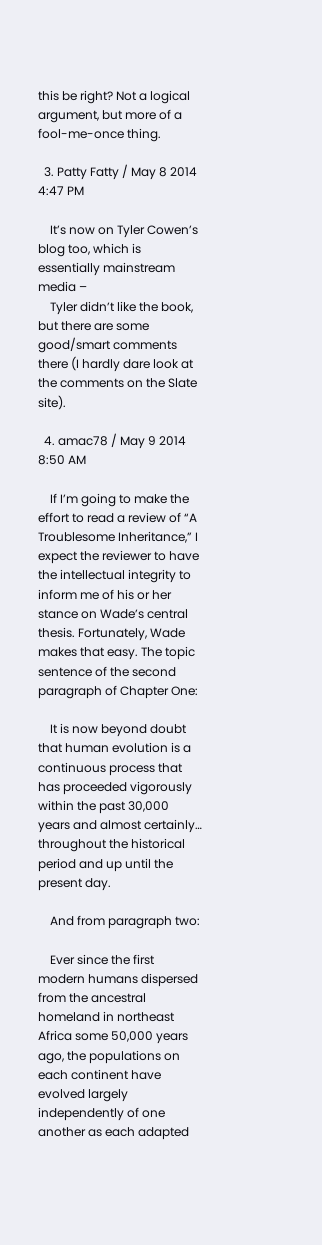this be right? Not a logical argument, but more of a fool-me-once thing.

  3. Patty Fatty / May 8 2014 4:47 PM

    It’s now on Tyler Cowen’s blog too, which is essentially mainstream media –
    Tyler didn’t like the book, but there are some good/smart comments there (I hardly dare look at the comments on the Slate site).

  4. amac78 / May 9 2014 8:50 AM

    If I’m going to make the effort to read a review of “A Troublesome Inheritance,” I expect the reviewer to have the intellectual integrity to inform me of his or her stance on Wade’s central thesis. Fortunately, Wade makes that easy. The topic sentence of the second paragraph of Chapter One:

    It is now beyond doubt that human evolution is a continuous process that has proceeded vigorously within the past 30,000 years and almost certainly… throughout the historical period and up until the present day.

    And from paragraph two:

    Ever since the first modern humans dispersed from the ancestral homeland in northeast Africa some 50,000 years ago, the populations on each continent have evolved largely independently of one another as each adapted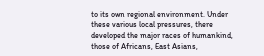to its own regional environment. Under these various local pressures, there developed the major races of humankind, those of Africans, East Asians,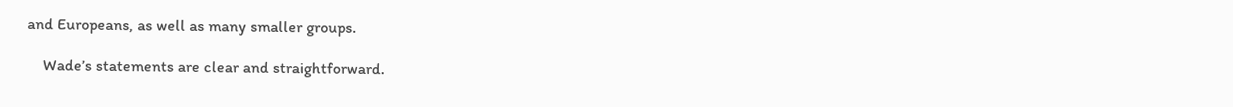and Europeans, as well as many smaller groups.

    Wade’s statements are clear and straightforward.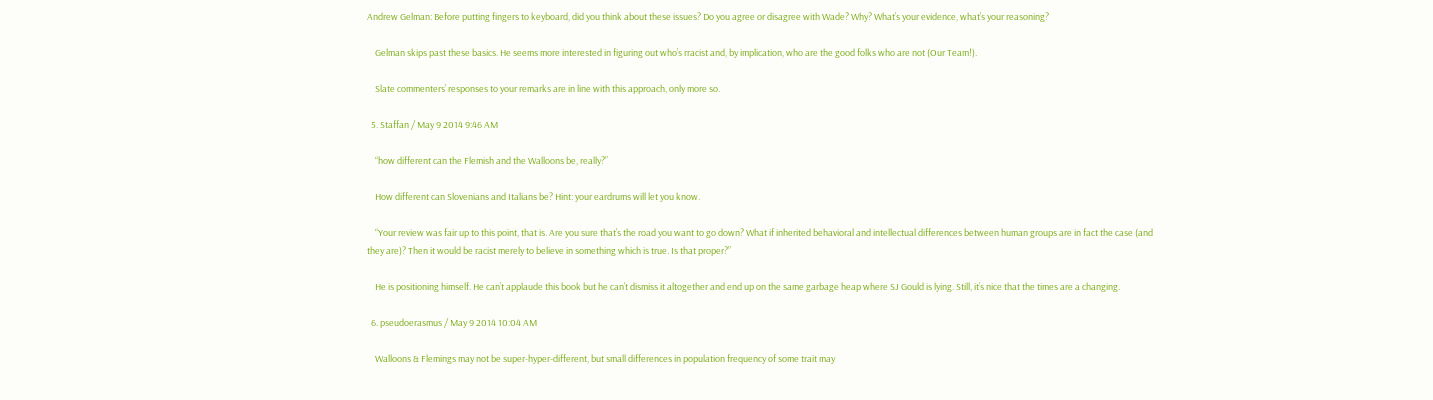Andrew Gelman: Before putting fingers to keyboard, did you think about these issues? Do you agree or disagree with Wade? Why? What’s your evidence, what’s your reasoning?

    Gelman skips past these basics. He seems more interested in figuring out who’s rracist and, by implication, who are the good folks who are not (Our Team!).

    Slate commenters’ responses to your remarks are in line with this approach, only more so.

  5. Staffan / May 9 2014 9:46 AM

    “how different can the Flemish and the Walloons be, really?”

    How different can Slovenians and Italians be? Hint: your eardrums will let you know.

    “Your review was fair up to this point, that is. Are you sure that’s the road you want to go down? What if inherited behavioral and intellectual differences between human groups are in fact the case (and they are)? Then it would be racist merely to believe in something which is true. Is that proper?”

    He is positioning himself. He can’t applaude this book but he can’t dismiss it altogether and end up on the same garbage heap where SJ Gould is lying. Still, it’s nice that the times are a changing.

  6. pseudoerasmus / May 9 2014 10:04 AM

    Walloons & Flemings may not be super-hyper-different, but small differences in population frequency of some trait may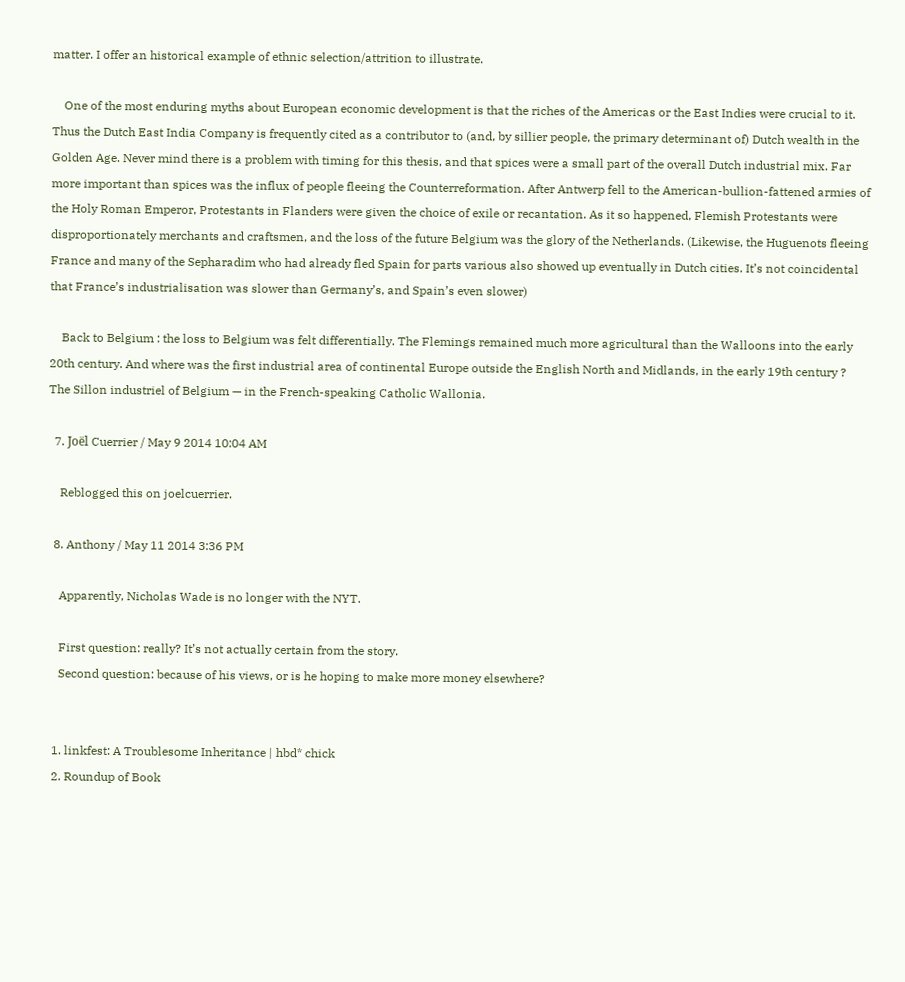matter. I offer an historical example of ethnic selection/attrition to illustrate.

    One of the most enduring myths about European economic development is that the riches of the Americas or the East Indies were crucial to it. Thus the Dutch East India Company is frequently cited as a contributor to (and, by sillier people, the primary determinant of) Dutch wealth in the Golden Age. Never mind there is a problem with timing for this thesis, and that spices were a small part of the overall Dutch industrial mix. Far more important than spices was the influx of people fleeing the Counterreformation. After Antwerp fell to the American-bullion-fattened armies of the Holy Roman Emperor, Protestants in Flanders were given the choice of exile or recantation. As it so happened, Flemish Protestants were disproportionately merchants and craftsmen, and the loss of the future Belgium was the glory of the Netherlands. (Likewise, the Huguenots fleeing France and many of the Sepharadim who had already fled Spain for parts various also showed up eventually in Dutch cities. It’s not coincidental that France’s industrialisation was slower than Germany’s, and Spain’s even slower)

    Back to Belgium : the loss to Belgium was felt differentially. The Flemings remained much more agricultural than the Walloons into the early 20th century. And where was the first industrial area of continental Europe outside the English North and Midlands, in the early 19th century ? The Sillon industriel of Belgium — in the French-speaking Catholic Wallonia.

  7. Joël Cuerrier / May 9 2014 10:04 AM

    Reblogged this on joelcuerrier.

  8. Anthony / May 11 2014 3:36 PM

    Apparently, Nicholas Wade is no longer with the NYT.

    First question: really? It’s not actually certain from the story.
    Second question: because of his views, or is he hoping to make more money elsewhere?


  1. linkfest: A Troublesome Inheritance | hbd* chick
  2. Roundup of Book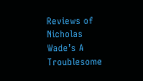Reviews of Nicholas Wade’s A Troublesome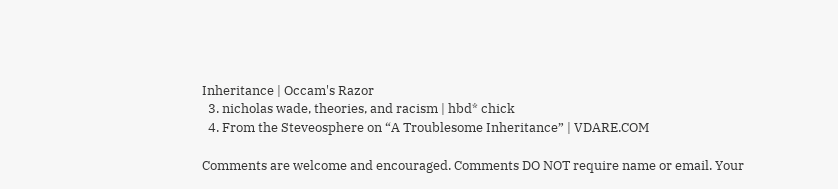Inheritance | Occam's Razor
  3. nicholas wade, theories, and racism | hbd* chick
  4. From the Steveosphere on “A Troublesome Inheritance” | VDARE.COM

Comments are welcome and encouraged. Comments DO NOT require name or email. Your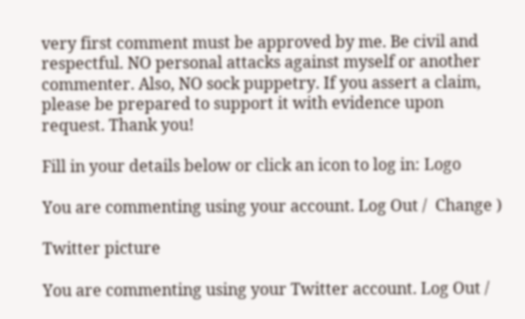very first comment must be approved by me. Be civil and respectful. NO personal attacks against myself or another commenter. Also, NO sock puppetry. If you assert a claim, please be prepared to support it with evidence upon request. Thank you!

Fill in your details below or click an icon to log in: Logo

You are commenting using your account. Log Out /  Change )

Twitter picture

You are commenting using your Twitter account. Log Out /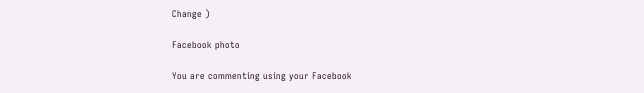Change )

Facebook photo

You are commenting using your Facebook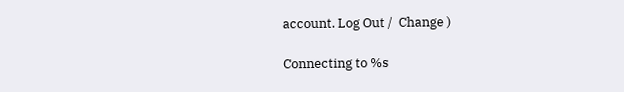account. Log Out /  Change )

Connecting to %s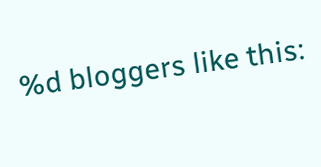%d bloggers like this: